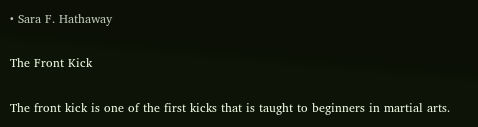• Sara F. Hathaway

The Front Kick

The front kick is one of the first kicks that is taught to beginners in martial arts.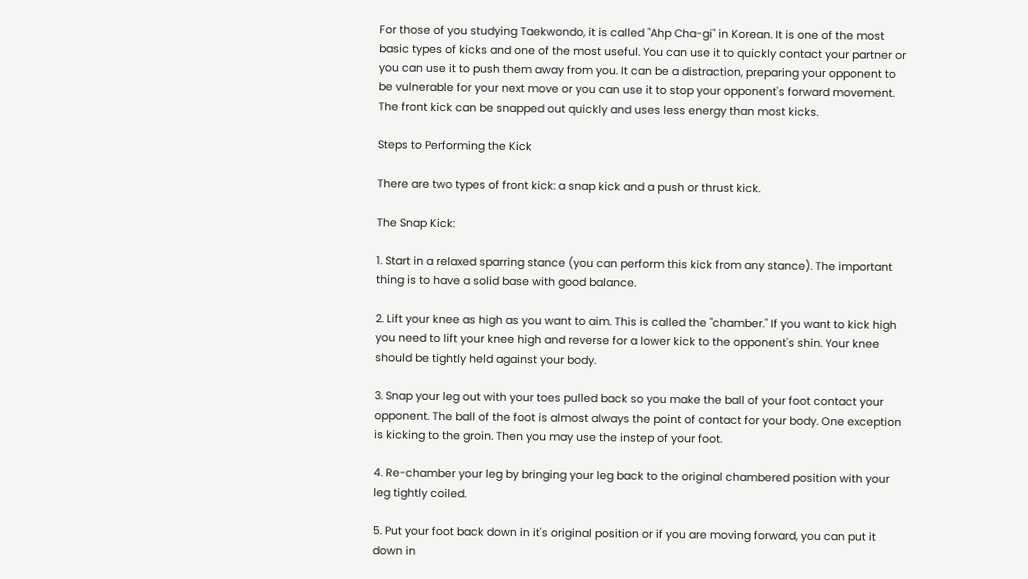For those of you studying Taekwondo, it is called "Ahp Cha-gi" in Korean. It is one of the most basic types of kicks and one of the most useful. You can use it to quickly contact your partner or you can use it to push them away from you. It can be a distraction, preparing your opponent to be vulnerable for your next move or you can use it to stop your opponent's forward movement. The front kick can be snapped out quickly and uses less energy than most kicks.

Steps to Performing the Kick

There are two types of front kick: a snap kick and a push or thrust kick.

The Snap Kick:

1. Start in a relaxed sparring stance (you can perform this kick from any stance). The important thing is to have a solid base with good balance.

2. Lift your knee as high as you want to aim. This is called the "chamber." If you want to kick high you need to lift your knee high and reverse for a lower kick to the opponent's shin. Your knee should be tightly held against your body.

3. Snap your leg out with your toes pulled back so you make the ball of your foot contact your opponent. The ball of the foot is almost always the point of contact for your body. One exception is kicking to the groin. Then you may use the instep of your foot.

4. Re-chamber your leg by bringing your leg back to the original chambered position with your leg tightly coiled.

5. Put your foot back down in it's original position or if you are moving forward, you can put it down in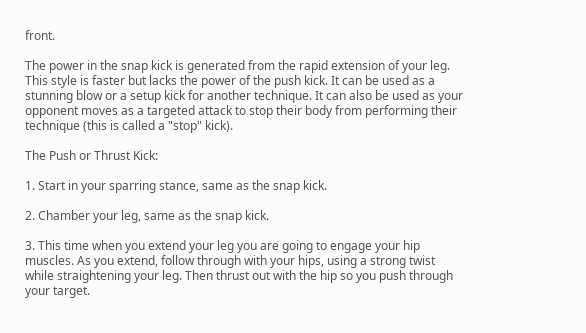front.

The power in the snap kick is generated from the rapid extension of your leg. This style is faster but lacks the power of the push kick. It can be used as a stunning blow or a setup kick for another technique. It can also be used as your opponent moves as a targeted attack to stop their body from performing their technique (this is called a "stop" kick).

The Push or Thrust Kick:

1. Start in your sparring stance, same as the snap kick.

2. Chamber your leg, same as the snap kick.

3. This time when you extend your leg you are going to engage your hip muscles. As you extend, follow through with your hips, using a strong twist while straightening your leg. Then thrust out with the hip so you push through your target.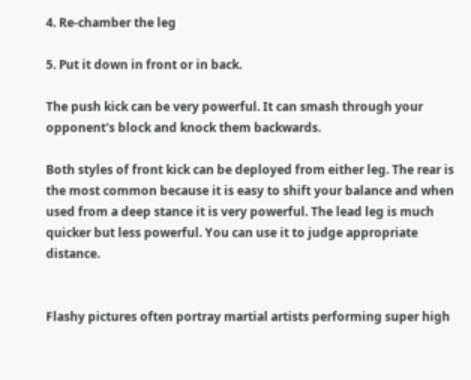4. Re-chamber the leg

5. Put it down in front or in back.

The push kick can be very powerful. It can smash through your opponent's block and knock them backwards.

Both styles of front kick can be deployed from either leg. The rear is the most common because it is easy to shift your balance and when used from a deep stance it is very powerful. The lead leg is much quicker but less powerful. You can use it to judge appropriate distance.


Flashy pictures often portray martial artists performing super high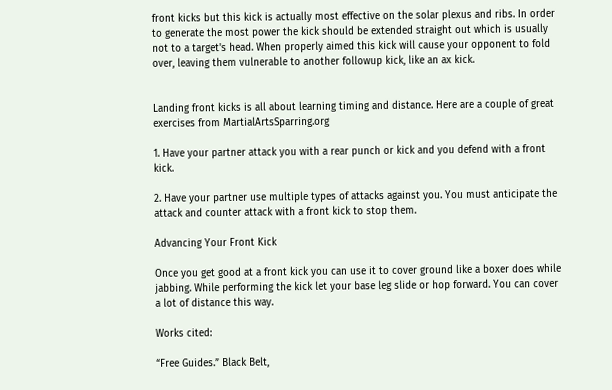front kicks but this kick is actually most effective on the solar plexus and ribs. In order to generate the most power the kick should be extended straight out which is usually not to a target's head. When properly aimed this kick will cause your opponent to fold over, leaving them vulnerable to another followup kick, like an ax kick.


Landing front kicks is all about learning timing and distance. Here are a couple of great exercises from MartialArtsSparring.org

1. Have your partner attack you with a rear punch or kick and you defend with a front kick.

2. Have your partner use multiple types of attacks against you. You must anticipate the attack and counter attack with a front kick to stop them.

Advancing Your Front Kick

Once you get good at a front kick you can use it to cover ground like a boxer does while jabbing. While performing the kick let your base leg slide or hop forward. You can cover a lot of distance this way.

Works cited:

“Free Guides.” Black Belt,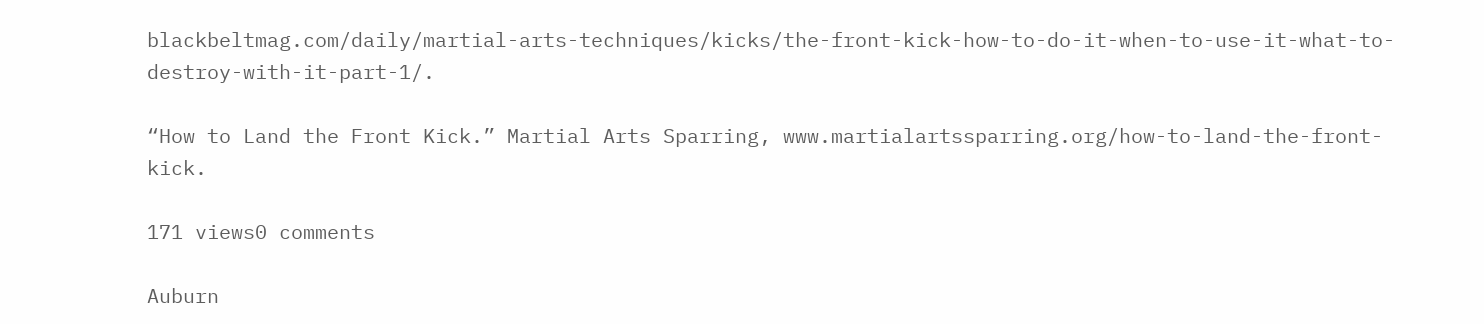blackbeltmag.com/daily/martial-arts-techniques/kicks/the-front-kick-how-to-do-it-when-to-use-it-what-to-destroy-with-it-part-1/.

“How to Land the Front Kick.” Martial Arts Sparring, www.martialartssparring.org/how-to-land-the-front-kick.

171 views0 comments

Auburn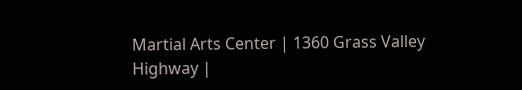Martial Arts Center | 1360 Grass Valley Highway |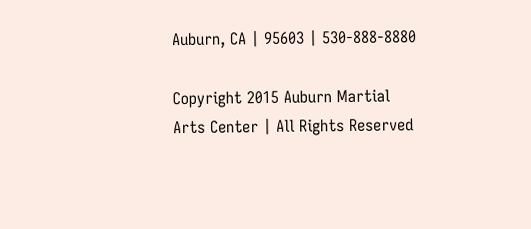Auburn, CA | 95603 | 530-888-8880

Copyright 2015 Auburn Martial Arts Center | All Rights Reserved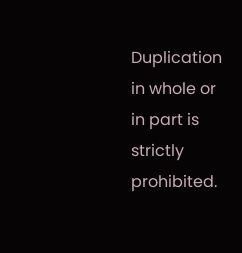Duplication in whole or in part is strictly prohibited.